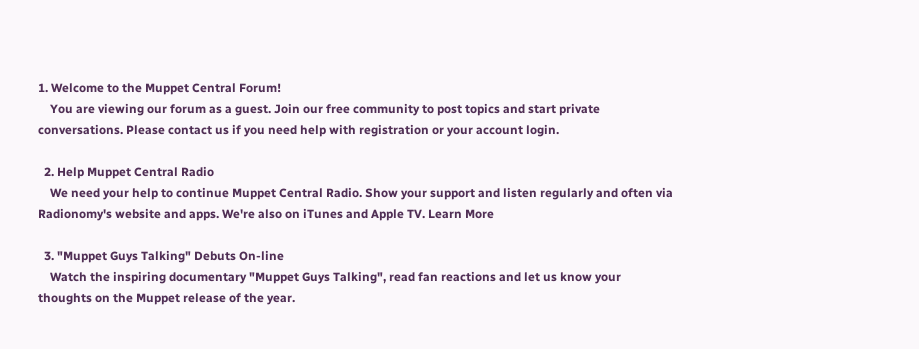1. Welcome to the Muppet Central Forum!
    You are viewing our forum as a guest. Join our free community to post topics and start private conversations. Please contact us if you need help with registration or your account login.

  2. Help Muppet Central Radio
    We need your help to continue Muppet Central Radio. Show your support and listen regularly and often via Radionomy's website and apps. We're also on iTunes and Apple TV. Learn More

  3. "Muppet Guys Talking" Debuts On-line
    Watch the inspiring documentary "Muppet Guys Talking", read fan reactions and let us know your thoughts on the Muppet release of the year.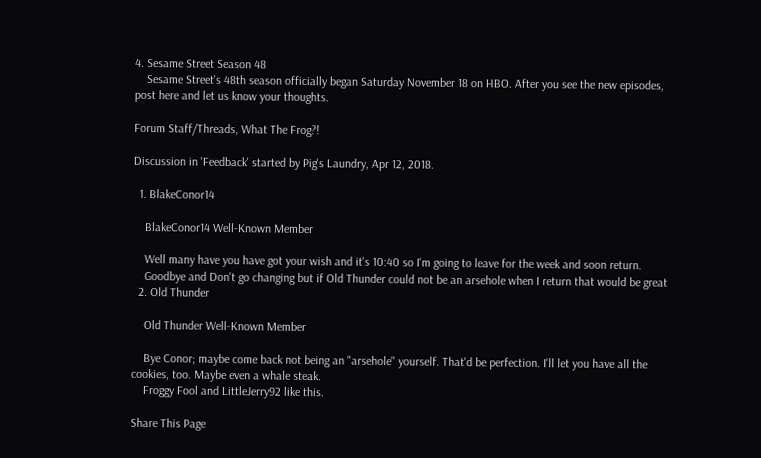4. Sesame Street Season 48
    Sesame Street's 48th season officially began Saturday November 18 on HBO. After you see the new episodes, post here and let us know your thoughts.

Forum Staff/Threads, What The Frog?!

Discussion in 'Feedback' started by Pig's Laundry, Apr 12, 2018.

  1. BlakeConor14

    BlakeConor14 Well-Known Member

    Well many have you have got your wish and it's 10:40 so I'm going to leave for the week and soon return.
    Goodbye and Don't go changing but if Old Thunder could not be an arsehole when I return that would be great
  2. Old Thunder

    Old Thunder Well-Known Member

    Bye Conor; maybe come back not being an "arsehole" yourself. That'd be perfection. I'll let you have all the cookies, too. Maybe even a whale steak.
    Froggy Fool and LittleJerry92 like this.

Share This Page